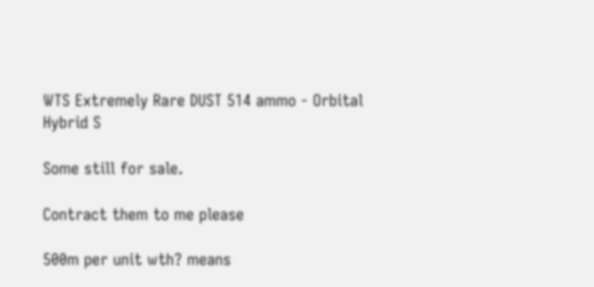WTS Extremely Rare DUST 514 ammo - Orbital Hybrid S

Some still for sale.

Contract them to me please

500m per unit wth? means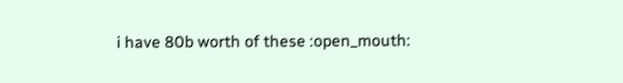i have 80b worth of these :open_mouth: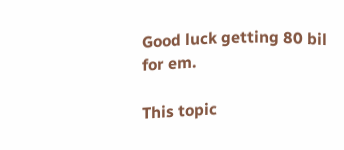Good luck getting 80 bil for em.

This topic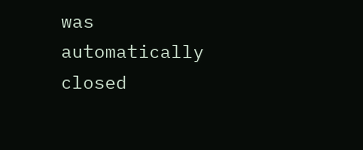was automatically closed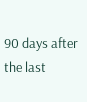90 days after the last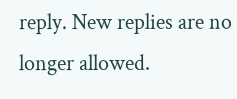reply. New replies are no longer allowed.